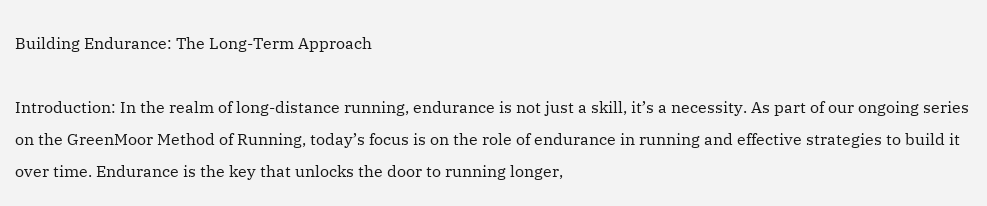Building Endurance: The Long-Term Approach

Introduction: In the realm of long-distance running, endurance is not just a skill, it’s a necessity. As part of our ongoing series on the GreenMoor Method of Running, today’s focus is on the role of endurance in running and effective strategies to build it over time. Endurance is the key that unlocks the door to running longer,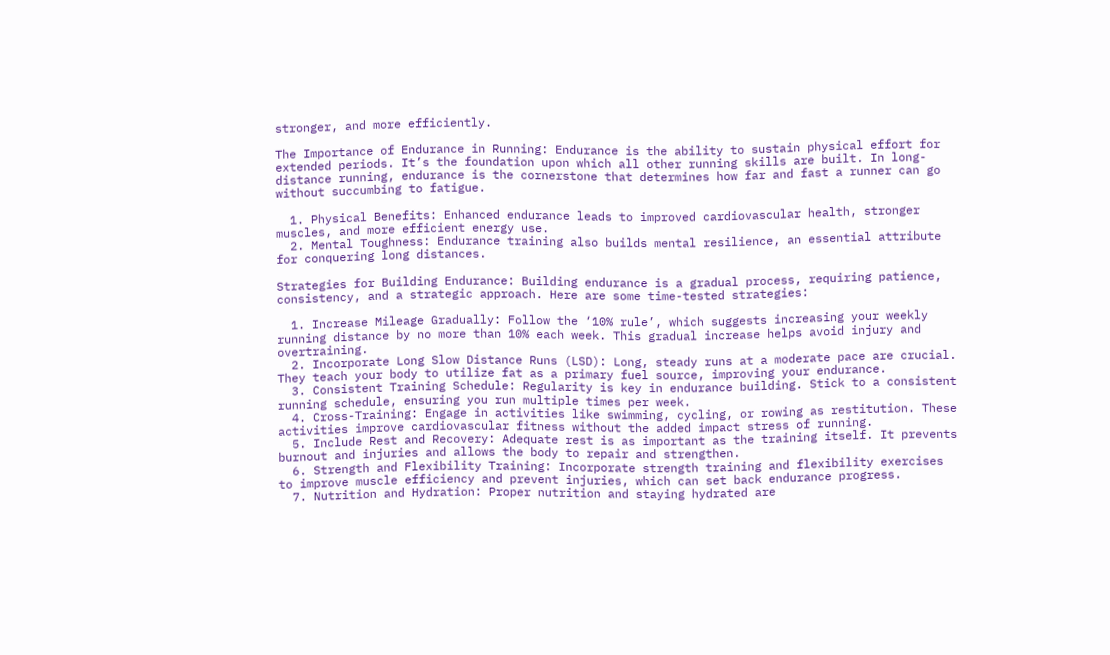stronger, and more efficiently.

The Importance of Endurance in Running: Endurance is the ability to sustain physical effort for extended periods. It’s the foundation upon which all other running skills are built. In long-distance running, endurance is the cornerstone that determines how far and fast a runner can go without succumbing to fatigue.

  1. Physical Benefits: Enhanced endurance leads to improved cardiovascular health, stronger muscles, and more efficient energy use.
  2. Mental Toughness: Endurance training also builds mental resilience, an essential attribute for conquering long distances.

Strategies for Building Endurance: Building endurance is a gradual process, requiring patience, consistency, and a strategic approach. Here are some time-tested strategies:

  1. Increase Mileage Gradually: Follow the ‘10% rule’, which suggests increasing your weekly running distance by no more than 10% each week. This gradual increase helps avoid injury and overtraining.
  2. Incorporate Long Slow Distance Runs (LSD): Long, steady runs at a moderate pace are crucial. They teach your body to utilize fat as a primary fuel source, improving your endurance.
  3. Consistent Training Schedule: Regularity is key in endurance building. Stick to a consistent running schedule, ensuring you run multiple times per week.
  4. Cross-Training: Engage in activities like swimming, cycling, or rowing as restitution. These activities improve cardiovascular fitness without the added impact stress of running.
  5. Include Rest and Recovery: Adequate rest is as important as the training itself. It prevents burnout and injuries and allows the body to repair and strengthen.
  6. Strength and Flexibility Training: Incorporate strength training and flexibility exercises to improve muscle efficiency and prevent injuries, which can set back endurance progress.
  7. Nutrition and Hydration: Proper nutrition and staying hydrated are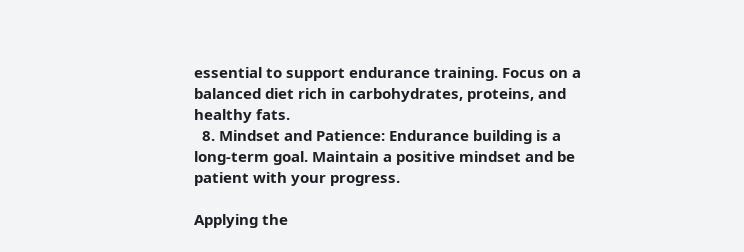essential to support endurance training. Focus on a balanced diet rich in carbohydrates, proteins, and healthy fats.
  8. Mindset and Patience: Endurance building is a long-term goal. Maintain a positive mindset and be patient with your progress.

Applying the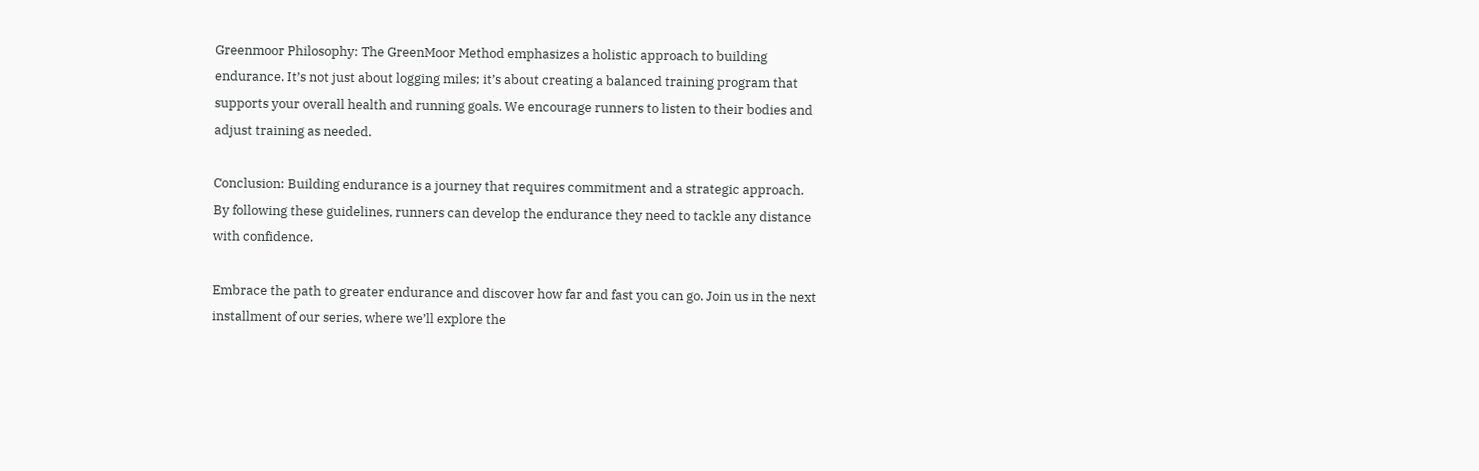Greenmoor Philosophy: The GreenMoor Method emphasizes a holistic approach to building endurance. It’s not just about logging miles; it’s about creating a balanced training program that supports your overall health and running goals. We encourage runners to listen to their bodies and adjust training as needed.

Conclusion: Building endurance is a journey that requires commitment and a strategic approach. By following these guidelines, runners can develop the endurance they need to tackle any distance with confidence.

Embrace the path to greater endurance and discover how far and fast you can go. Join us in the next installment of our series, where we’ll explore the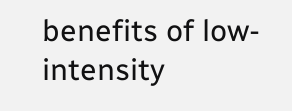benefits of low-intensity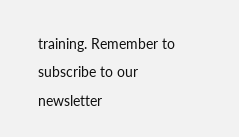training. Remember to subscribe to our newsletter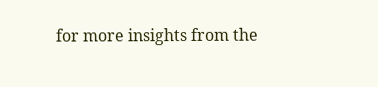for more insights from the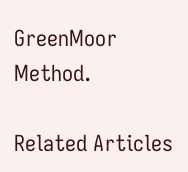GreenMoor Method.

Related Articles